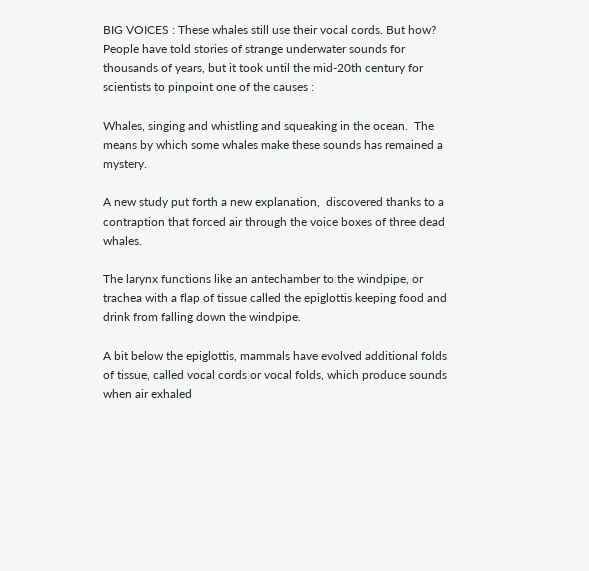BIG VOICES : These whales still use their vocal cords. But how? People have told stories of strange underwater sounds for thousands of years, but it took until the mid-20th century for scientists to pinpoint one of the causes :

Whales, singing and whistling and squeaking in the ocean.  The means by which some whales make these sounds has remained a mystery.

A new study put forth a new explanation,  discovered thanks to a contraption that forced air through the voice boxes of three dead whales.

The larynx functions like an antechamber to the windpipe, or trachea with a flap of tissue called the epiglottis keeping food and drink from falling down the windpipe.

A bit below the epiglottis, mammals have evolved additional folds of tissue, called vocal cords or vocal folds, which produce sounds when air exhaled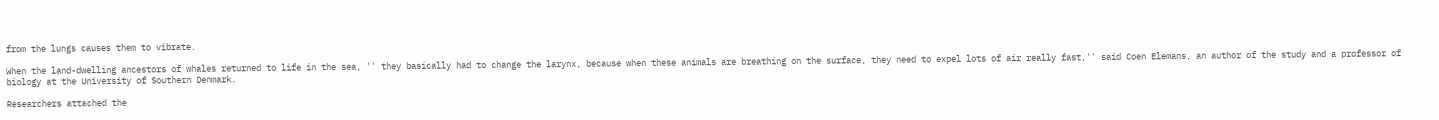from the lungs causes them to vibrate.

When the land-dwelling ancestors of whales returned to life in the sea, '' they basically had to change the larynx, because when these animals are breathing on the surface, they need to expel lots of air really fast,'' said Coen Elemans, an author of the study and a professor of biology at the University of Southern Denmark.

Researchers attached the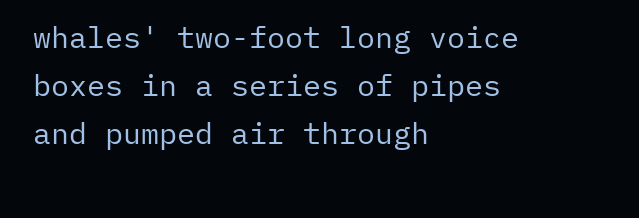whales' two-foot long voice boxes in a series of pipes and pumped air through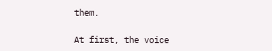them.

At first, the voice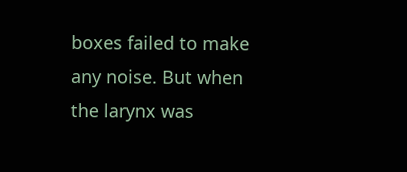boxes failed to make any noise. But when the larynx was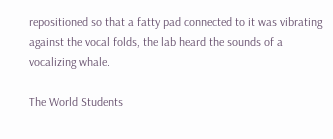repositioned so that a fatty pad connected to it was vibrating against the vocal folds, the lab heard the sounds of a vocalizing whale.

The World Students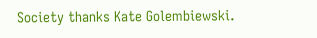Society thanks Kate Golembiewski.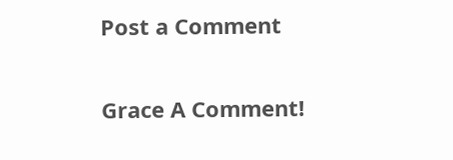Post a Comment

Grace A Comment!